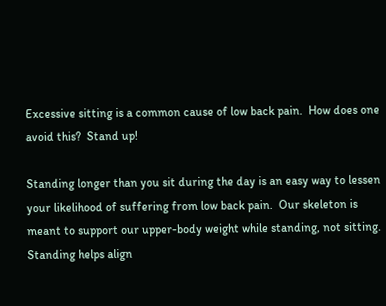Excessive sitting is a common cause of low back pain.  How does one avoid this?  Stand up!

Standing longer than you sit during the day is an easy way to lessen your likelihood of suffering from low back pain.  Our skeleton is meant to support our upper-body weight while standing, not sitting.  Standing helps align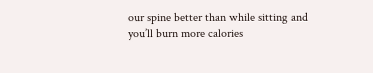our spine better than while sitting and you’ll burn more calories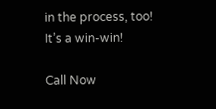in the process, too!  It’s a win-win!

Call Now